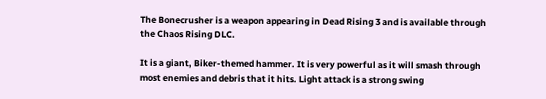The Bonecrusher is a weapon appearing in Dead Rising 3 and is available through the Chaos Rising DLC.

It is a giant, Biker-themed hammer. It is very powerful as it will smash through most enemies and debris that it hits. Light attack is a strong swing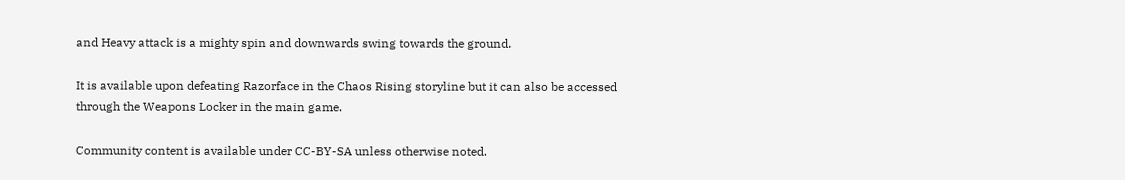and Heavy attack is a mighty spin and downwards swing towards the ground.

It is available upon defeating Razorface in the Chaos Rising storyline but it can also be accessed through the Weapons Locker in the main game.

Community content is available under CC-BY-SA unless otherwise noted.